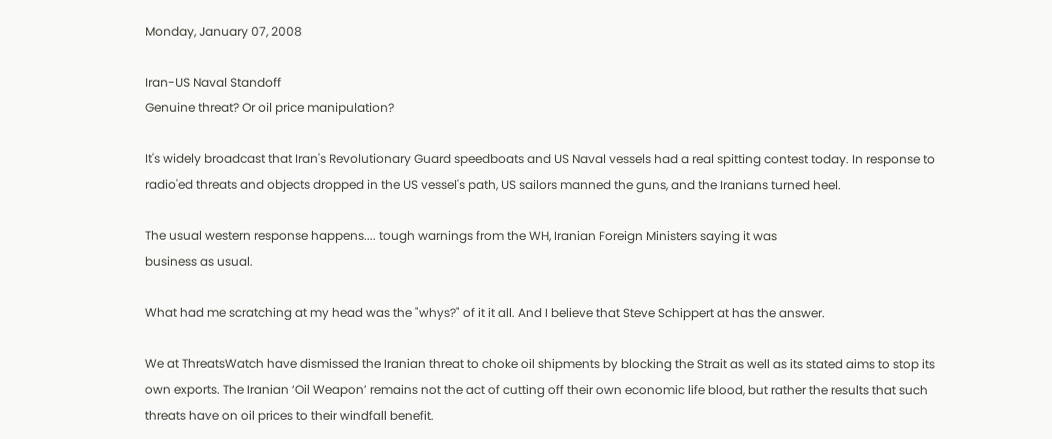Monday, January 07, 2008

Iran-US Naval Standoff
Genuine threat? Or oil price manipulation?

It's widely broadcast that Iran's Revolutionary Guard speedboats and US Naval vessels had a real spitting contest today. In response to radio'ed threats and objects dropped in the US vessel's path, US sailors manned the guns, and the Iranians turned heel.

The usual western response happens.... tough warnings from the WH, Iranian Foreign Ministers saying it was
business as usual.

What had me scratching at my head was the "whys?" of it it all. And I believe that Steve Schippert at has the answer.

We at ThreatsWatch have dismissed the Iranian threat to choke oil shipments by blocking the Strait as well as its stated aims to stop its own exports. The Iranian ‘Oil Weapon’ remains not the act of cutting off their own economic life blood, but rather the results that such threats have on oil prices to their windfall benefit.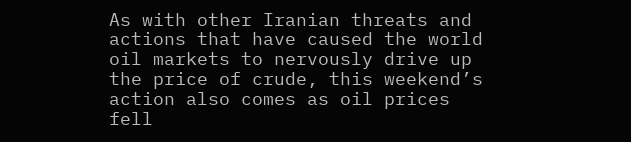As with other Iranian threats and actions that have caused the world oil markets to nervously drive up the price of crude, this weekend’s action also comes as oil prices fell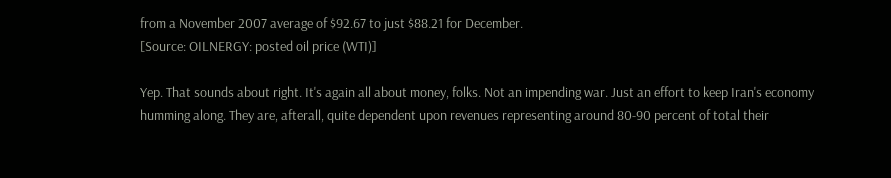from a November 2007 average of $92.67 to just $88.21 for December.
[Source: OILNERGY: posted oil price (WTI)]

Yep. That sounds about right. It's again all about money, folks. Not an impending war. Just an effort to keep Iran's economy humming along. They are, afterall, quite dependent upon revenues representing around 80-90 percent of total their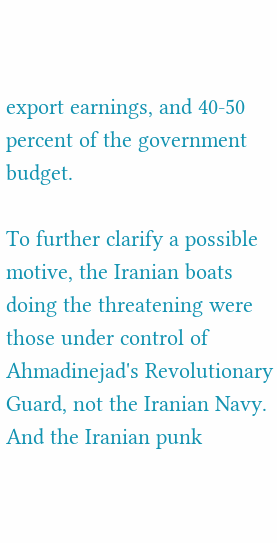export earnings, and 40-50 percent of the government budget.

To further clarify a possible motive, the Iranian boats doing the threatening were those under control of Ahmadinejad's Revolutionary Guard, not the Iranian Navy. And the Iranian punk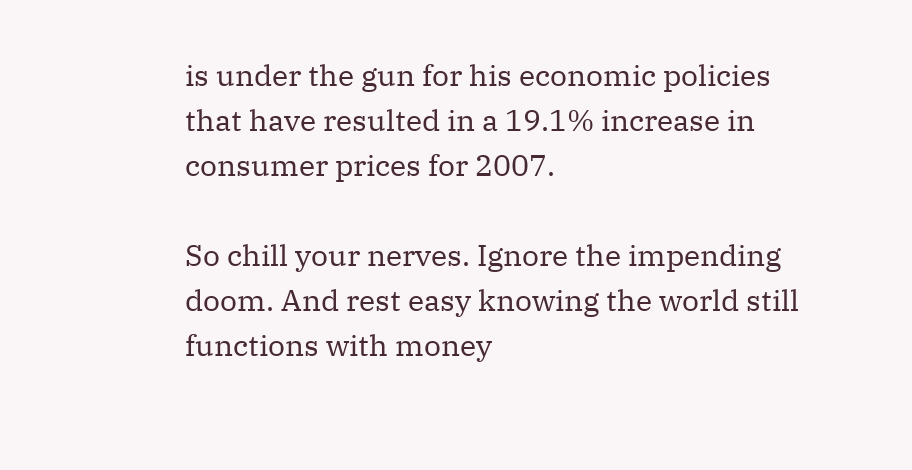is under the gun for his economic policies that have resulted in a 19.1% increase in consumer prices for 2007.

So chill your nerves. Ignore the impending doom. And rest easy knowing the world still functions with money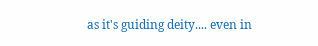as it's guiding deity.... even in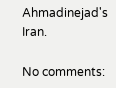Ahmadinejad's Iran.

No comments: